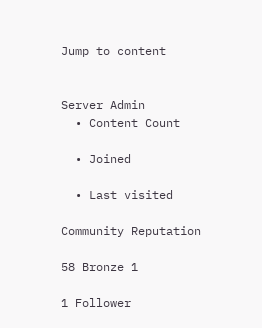Jump to content


Server Admin
  • Content Count

  • Joined

  • Last visited

Community Reputation

58 Bronze 1

1 Follower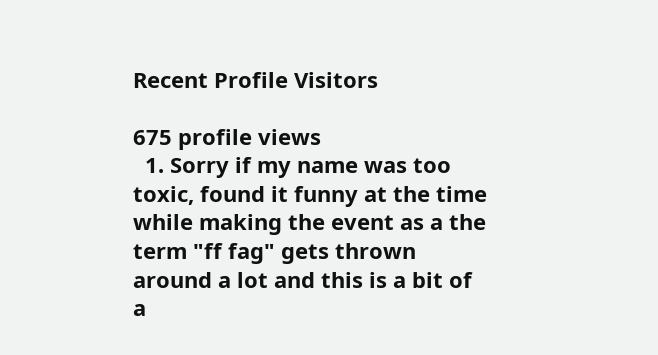Recent Profile Visitors

675 profile views
  1. Sorry if my name was too toxic, found it funny at the time while making the event as a the term "ff fag" gets thrown around a lot and this is a bit of a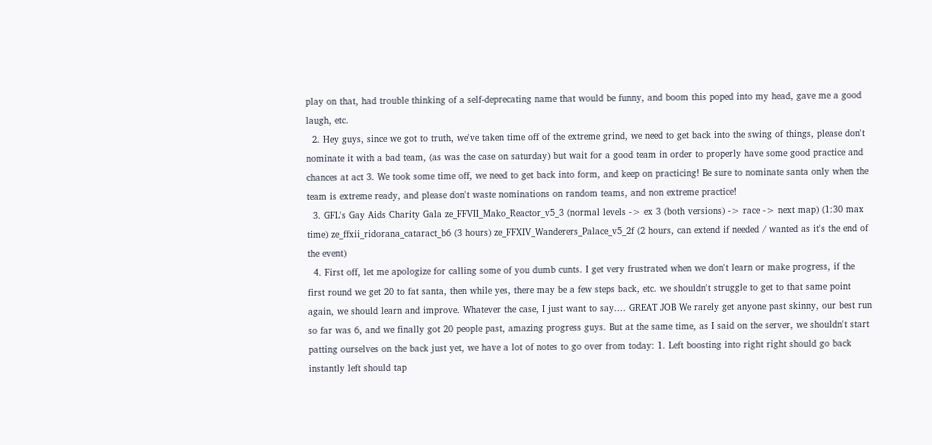play on that, had trouble thinking of a self-deprecating name that would be funny, and boom this poped into my head, gave me a good laugh, etc.
  2. Hey guys, since we got to truth, we've taken time off of the extreme grind, we need to get back into the swing of things, please don't nominate it with a bad team, (as was the case on saturday) but wait for a good team in order to properly have some good practice and chances at act 3. We took some time off, we need to get back into form, and keep on practicing! Be sure to nominate santa only when the team is extreme ready, and please don't waste nominations on random teams, and non extreme practice!
  3. GFL's Gay Aids Charity Gala ze_FFVII_Mako_Reactor_v5_3 (normal levels -> ex 3 (both versions) -> race -> next map) (1:30 max time) ze_ffxii_ridorana_cataract_b6 (3 hours) ze_FFXIV_Wanderers_Palace_v5_2f (2 hours, can extend if needed / wanted as it's the end of the event)
  4. First off, let me apologize for calling some of you dumb cunts. I get very frustrated when we don't learn or make progress, if the first round we get 20 to fat santa, then while yes, there may be a few steps back, etc. we shouldn't struggle to get to that same point again, we should learn and improve. Whatever the case, I just want to say.... GREAT JOB We rarely get anyone past skinny, our best run so far was 6, and we finally got 20 people past, amazing progress guys. But at the same time, as I said on the server, we shouldn't start patting ourselves on the back just yet, we have a lot of notes to go over from today: 1. Left boosting into right right should go back instantly left should tap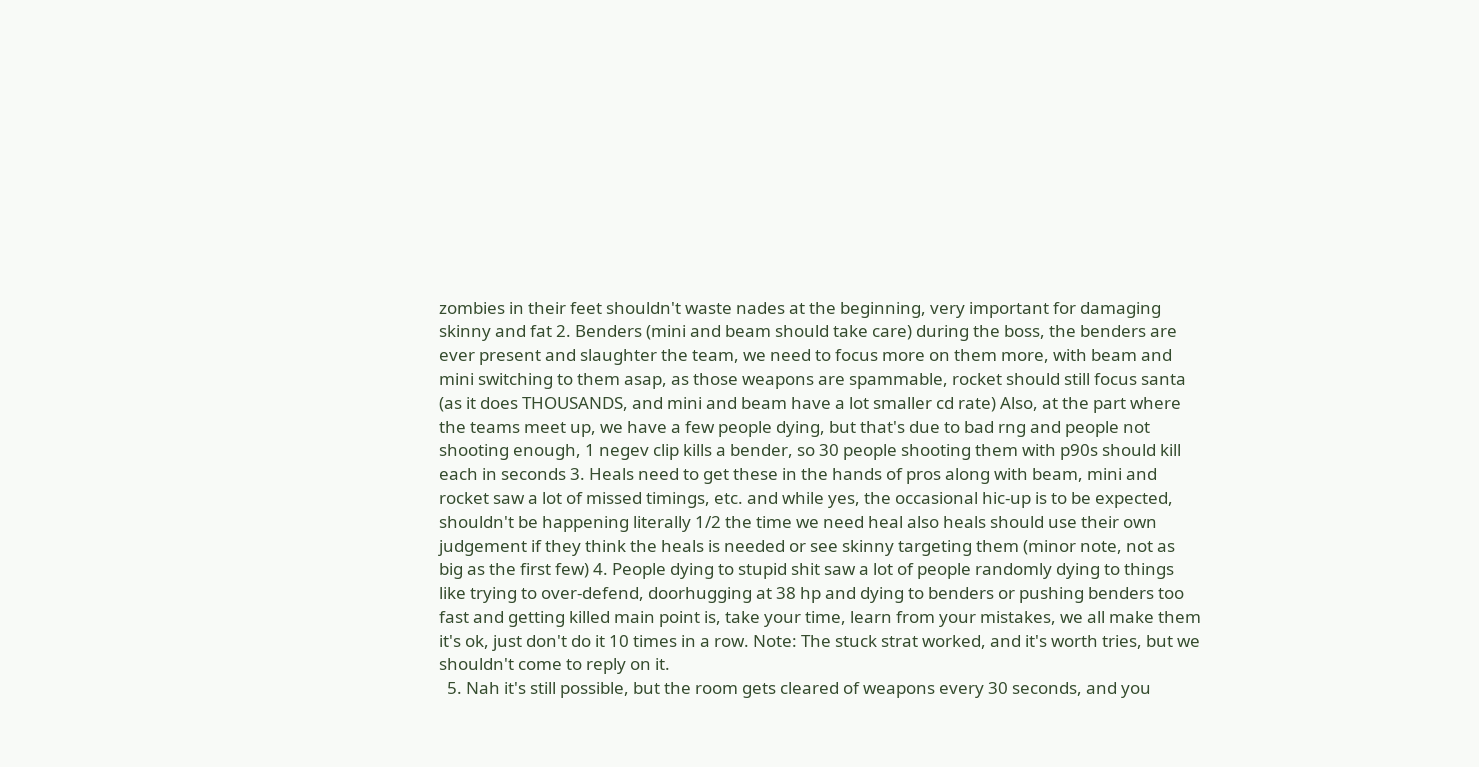zombies in their feet shouldn't waste nades at the beginning, very important for damaging skinny and fat 2. Benders (mini and beam should take care) during the boss, the benders are ever present and slaughter the team, we need to focus more on them more, with beam and mini switching to them asap, as those weapons are spammable, rocket should still focus santa (as it does THOUSANDS, and mini and beam have a lot smaller cd rate) Also, at the part where the teams meet up, we have a few people dying, but that's due to bad rng and people not shooting enough, 1 negev clip kills a bender, so 30 people shooting them with p90s should kill each in seconds 3. Heals need to get these in the hands of pros along with beam, mini and rocket saw a lot of missed timings, etc. and while yes, the occasional hic-up is to be expected, shouldn't be happening literally 1/2 the time we need heal also heals should use their own judgement if they think the heals is needed or see skinny targeting them (minor note, not as big as the first few) 4. People dying to stupid shit saw a lot of people randomly dying to things like trying to over-defend, doorhugging at 38 hp and dying to benders or pushing benders too fast and getting killed main point is, take your time, learn from your mistakes, we all make them it's ok, just don't do it 10 times in a row. Note: The stuck strat worked, and it's worth tries, but we shouldn't come to reply on it.
  5. Nah it's still possible, but the room gets cleared of weapons every 30 seconds, and you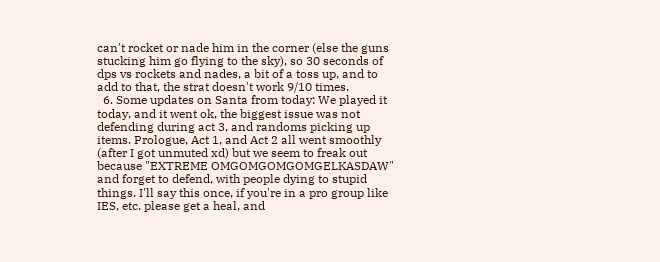can't rocket or nade him in the corner (else the guns stucking him go flying to the sky), so 30 seconds of dps vs rockets and nades, a bit of a toss up, and to add to that, the strat doesn't work 9/10 times.
  6. Some updates on Santa from today: We played it today, and it went ok, the biggest issue was not defending during act 3, and randoms picking up items. Prologue, Act 1, and Act 2 all went smoothly (after I got unmuted xd) but we seem to freak out because "EXTREME OMGOMGOMGOMGELKASDAW" and forget to defend, with people dying to stupid things. I'll say this once, if you're in a pro group like IES, etc. please get a heal, and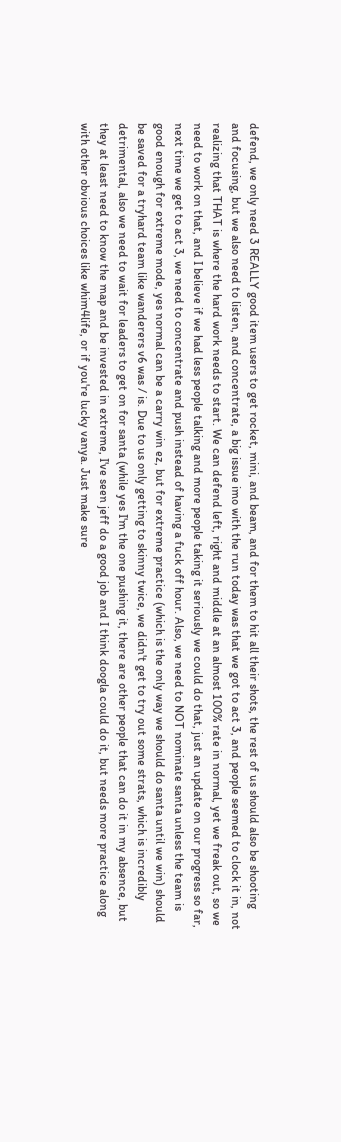defend, we only need 3 REALLY good item users to get rocket, mini, and beam, and for them to hit all their shots, the rest of us should also be shooting and focusing, but we also need to listen, and concentrate, a big issue imo with the run today was that we got to act 3, and people seemed to clock it in, not realizing that THAT is where the hard work needs to start. We can defend left, right and middle at an almost 100% rate in normal, yet we freak out, so we need to work on that, and I believe if we had less people talking and more people taking it seriously we could do that, just an update on our progress so far, next time we get to act 3, we need to concentrate and push instead of having a fuck off hour. Also, we need to NOT nominate santa unless the team is good enough for extreme mode, yes normal can be a carry win ez, but for extreme practice (which is the only way we should do santa until we win) should be saved for a tryhard team like wanderers v6 was / is. Due to us only getting to skinny twice, we didn't get to try out some strats, which is incredibly detrimental, also we need to wait for leaders to get on for santa (while yes I'm the one pushing it, there are other people that can do it in my absence, but they at least need to know the map and be invested in extreme, I've seen jeff do a good job and I think doogla could do it, but needs more practice along with other obvious choices like whim4life, or if you're lucky vanya. Just make sure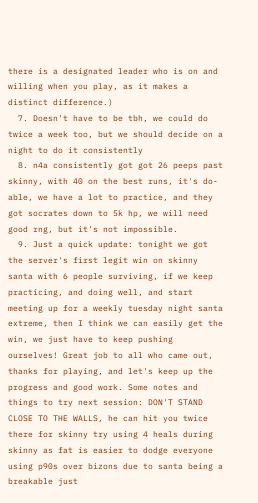there is a designated leader who is on and willing when you play, as it makes a distinct difference.)
  7. Doesn't have to be tbh, we could do twice a week too, but we should decide on a night to do it consistently
  8. n4a consistently got got 26 peeps past skinny, with 40 on the best runs, it's do-able, we have a lot to practice, and they got socrates down to 5k hp, we will need good rng, but it's not impossible.
  9. Just a quick update: tonight we got the server's first legit win on skinny santa with 6 people surviving, if we keep practicing, and doing well, and start meeting up for a weekly tuesday night santa extreme, then I think we can easily get the win, we just have to keep pushing ourselves! Great job to all who came out, thanks for playing, and let's keep up the progress and good work. Some notes and things to try next session: DON'T STAND CLOSE TO THE WALLS, he can hit you twice there for skinny try using 4 heals during skinny as fat is easier to dodge everyone using p90s over bizons due to santa being a breakable just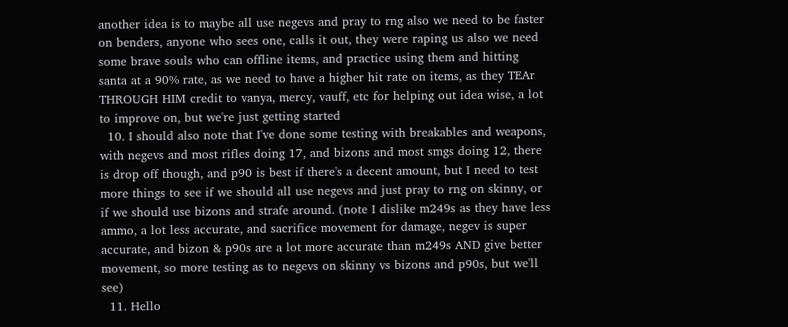another idea is to maybe all use negevs and pray to rng also we need to be faster on benders, anyone who sees one, calls it out, they were raping us also we need some brave souls who can offline items, and practice using them and hitting santa at a 90% rate, as we need to have a higher hit rate on items, as they TEAr THROUGH HIM credit to vanya, mercy, vauff, etc for helping out idea wise, a lot to improve on, but we're just getting started
  10. I should also note that I've done some testing with breakables and weapons, with negevs and most rifles doing 17, and bizons and most smgs doing 12, there is drop off though, and p90 is best if there's a decent amount, but I need to test more things to see if we should all use negevs and just pray to rng on skinny, or if we should use bizons and strafe around. (note I dislike m249s as they have less ammo, a lot less accurate, and sacrifice movement for damage, negev is super accurate, and bizon & p90s are a lot more accurate than m249s AND give better movement, so more testing as to negevs on skinny vs bizons and p90s, but we'll see)
  11. Hello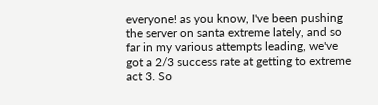everyone! as you know, I've been pushing the server on santa extreme lately, and so far in my various attempts leading, we've got a 2/3 success rate at getting to extreme act 3. So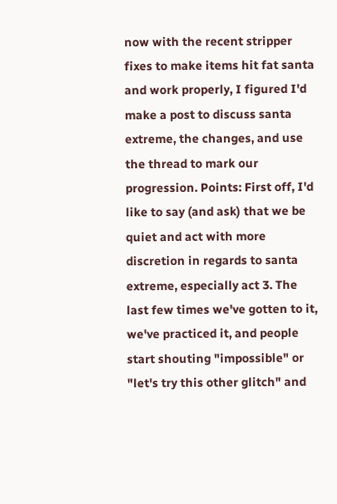now with the recent stripper fixes to make items hit fat santa and work properly, I figured I'd make a post to discuss santa extreme, the changes, and use the thread to mark our progression. Points: First off, I'd like to say (and ask) that we be quiet and act with more discretion in regards to santa extreme, especially act 3. The last few times we've gotten to it, we've practiced it, and people start shouting "impossible" or "let's try this other glitch" and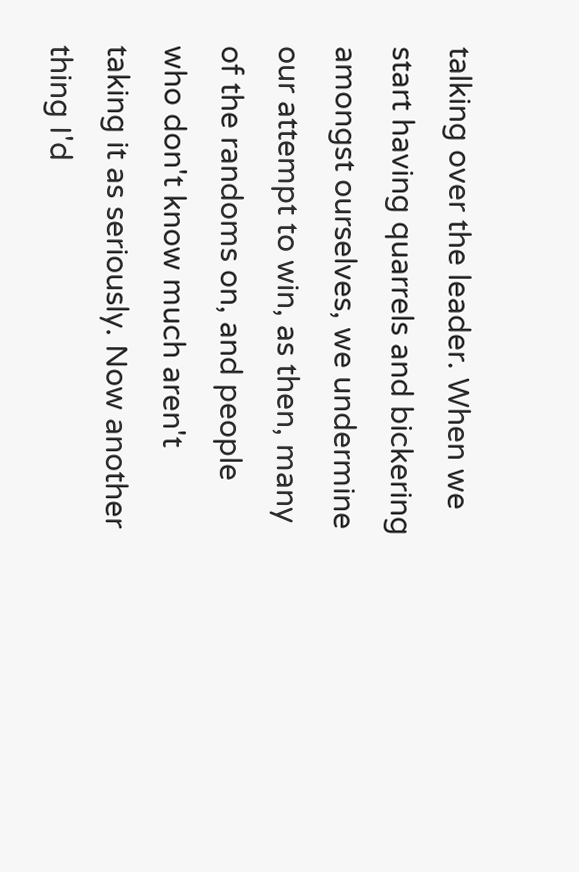talking over the leader. When we start having quarrels and bickering amongst ourselves, we undermine our attempt to win, as then, many of the randoms on, and people who don't know much aren't taking it as seriously. Now another thing I'd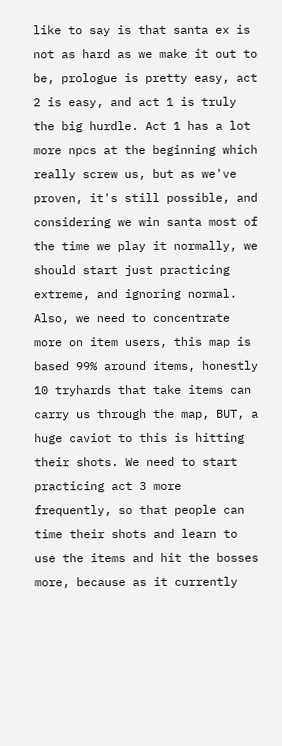like to say is that santa ex is not as hard as we make it out to be, prologue is pretty easy, act 2 is easy, and act 1 is truly the big hurdle. Act 1 has a lot more npcs at the beginning which really screw us, but as we've proven, it's still possible, and considering we win santa most of the time we play it normally, we should start just practicing extreme, and ignoring normal. Also, we need to concentrate more on item users, this map is based 99% around items, honestly 10 tryhards that take items can carry us through the map, BUT, a huge caviot to this is hitting their shots. We need to start practicing act 3 more frequently, so that people can time their shots and learn to use the items and hit the bosses more, because as it currently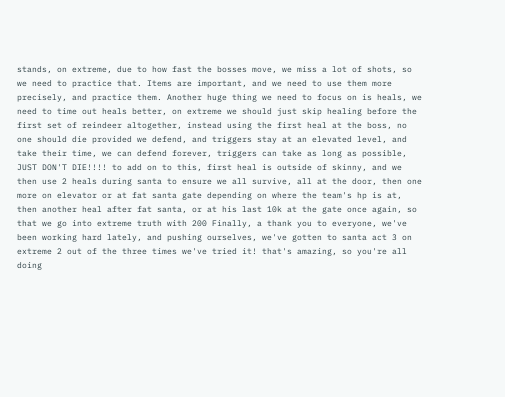stands, on extreme, due to how fast the bosses move, we miss a lot of shots, so we need to practice that. Items are important, and we need to use them more precisely, and practice them. Another huge thing we need to focus on is heals, we need to time out heals better, on extreme we should just skip healing before the first set of reindeer altogether, instead using the first heal at the boss, no one should die provided we defend, and triggers stay at an elevated level, and take their time, we can defend forever, triggers can take as long as possible, JUST DON'T DIE!!!! to add on to this, first heal is outside of skinny, and we then use 2 heals during santa to ensure we all survive, all at the door, then one more on elevator or at fat santa gate depending on where the team's hp is at, then another heal after fat santa, or at his last 10k at the gate once again, so that we go into extreme truth with 200 Finally, a thank you to everyone, we've been working hard lately, and pushing ourselves, we've gotten to santa act 3 on extreme 2 out of the three times we've tried it! that's amazing, so you're all doing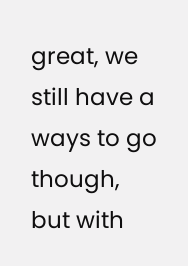great, we still have a ways to go though, but with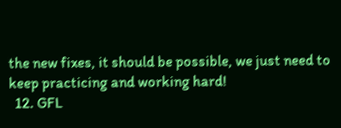the new fixes, it should be possible, we just need to keep practicing and working hard!
  12. GFL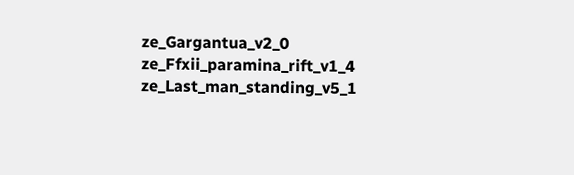ze_Gargantua_v2_0 ze_Ffxii_paramina_rift_v1_4 ze_Last_man_standing_v5_1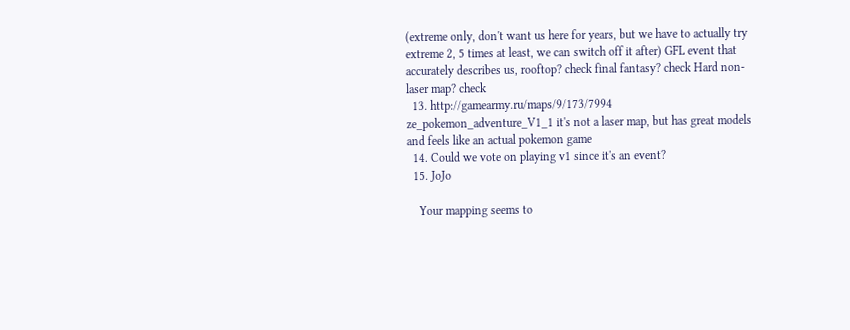(extreme only, don't want us here for years, but we have to actually try extreme 2, 5 times at least, we can switch off it after) GFL event that accurately describes us, rooftop? check final fantasy? check Hard non-laser map? check
  13. http://gamearmy.ru/maps/9/173/7994 ze_pokemon_adventure_V1_1 it's not a laser map, but has great models and feels like an actual pokemon game
  14. Could we vote on playing v1 since it's an event?
  15. JoJo

    Your mapping seems to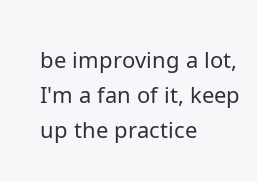be improving a lot, I'm a fan of it, keep up the practice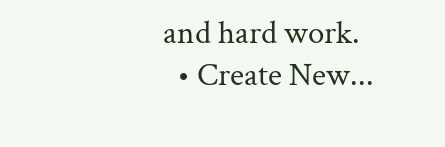and hard work.
  • Create New...